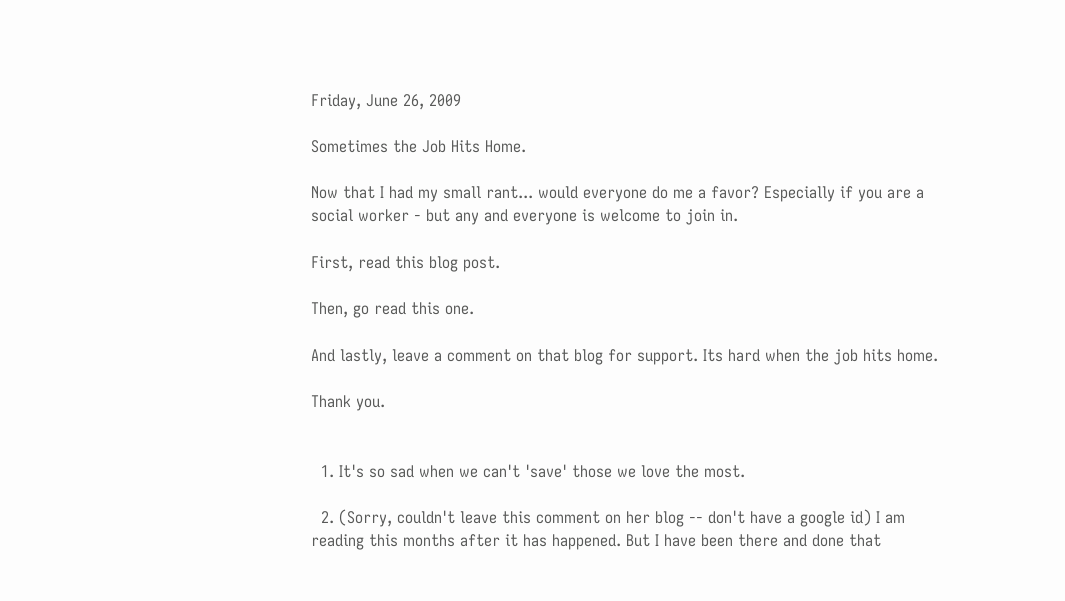Friday, June 26, 2009

Sometimes the Job Hits Home.

Now that I had my small rant... would everyone do me a favor? Especially if you are a social worker - but any and everyone is welcome to join in.

First, read this blog post.

Then, go read this one.

And lastly, leave a comment on that blog for support. Its hard when the job hits home.

Thank you.


  1. It's so sad when we can't 'save' those we love the most.

  2. (Sorry, couldn't leave this comment on her blog -- don't have a google id) I am reading this months after it has happened. But I have been there and done that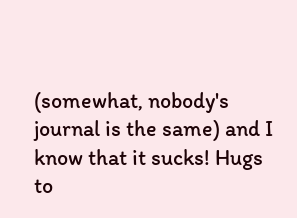(somewhat, nobody's journal is the same) and I know that it sucks! Hugs to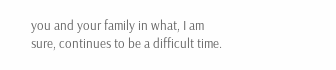you and your family in what, I am sure, continues to be a difficult time.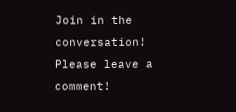Join in the conversation! Please leave a comment!